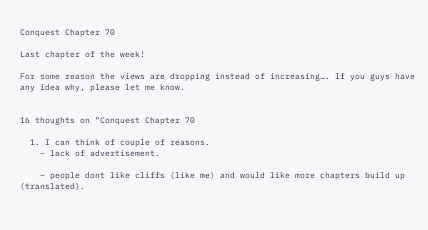Conquest Chapter 70

Last chapter of the week!

For some reason the views are dropping instead of increasing…. If you guys have any idea why, please let me know.


16 thoughts on “Conquest Chapter 70

  1. I can think of couple of reasons.
    – lack of advertisement.

    – people dont like cliffs (like me) and would like more chapters build up (translated).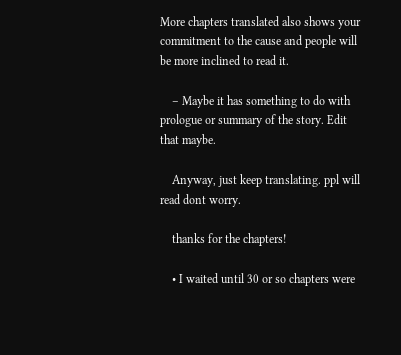More chapters translated also shows your commitment to the cause and people will be more inclined to read it.

    – Maybe it has something to do with prologue or summary of the story. Edit that maybe.

    Anyway, just keep translating. ppl will read dont worry.

    thanks for the chapters!

    • I waited until 30 or so chapters were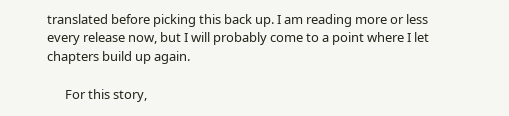translated before picking this back up. I am reading more or less every release now, but I will probably come to a point where I let chapters build up again.

      For this story,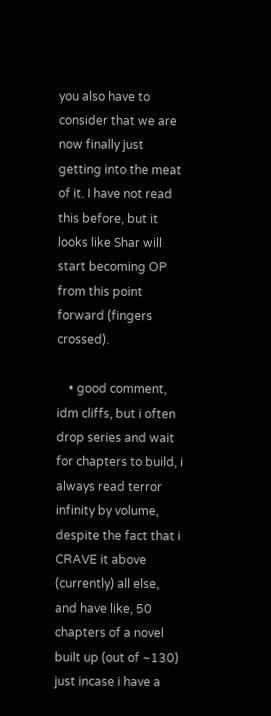you also have to consider that we are now finally just getting into the meat of it. I have not read this before, but it looks like Shar will start becoming OP from this point forward (fingers crossed).

    • good comment, idm cliffs, but i often drop series and wait for chapters to build, i always read terror infinity by volume, despite the fact that i CRAVE it above (currently) all else, and have like, 50 chapters of a novel built up (out of ~130) just incase i have a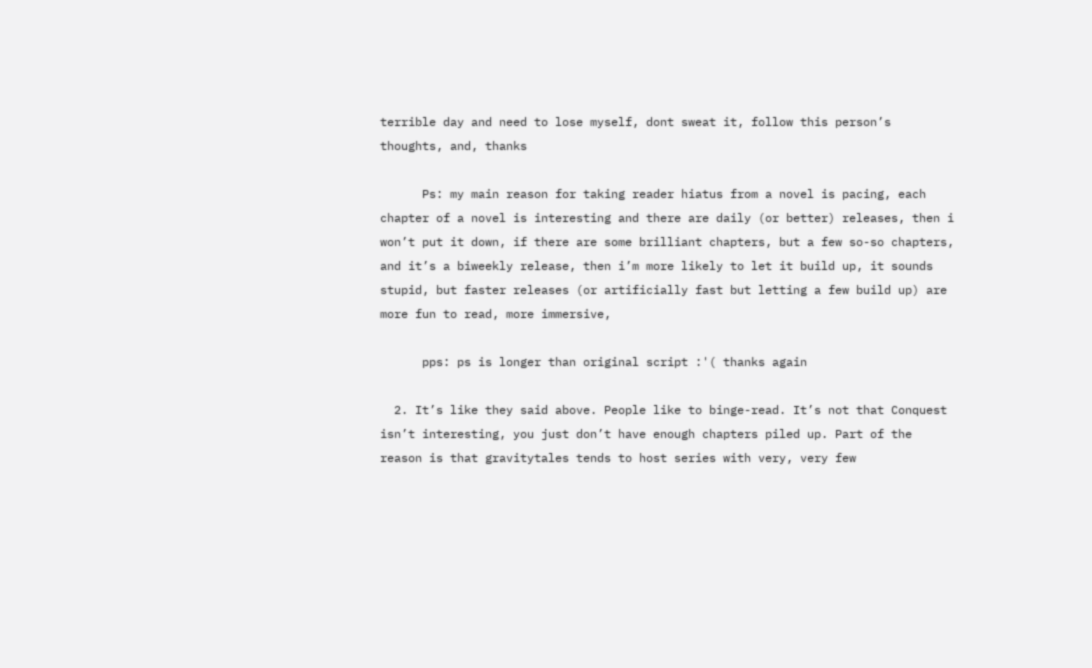terrible day and need to lose myself, dont sweat it, follow this person’s thoughts, and, thanks

      Ps: my main reason for taking reader hiatus from a novel is pacing, each chapter of a novel is interesting and there are daily (or better) releases, then i won’t put it down, if there are some brilliant chapters, but a few so-so chapters, and it’s a biweekly release, then i’m more likely to let it build up, it sounds stupid, but faster releases (or artificially fast but letting a few build up) are more fun to read, more immersive,

      pps: ps is longer than original script :'( thanks again

  2. It’s like they said above. People like to binge-read. It’s not that Conquest isn’t interesting, you just don’t have enough chapters piled up. Part of the reason is that gravitytales tends to host series with very, very few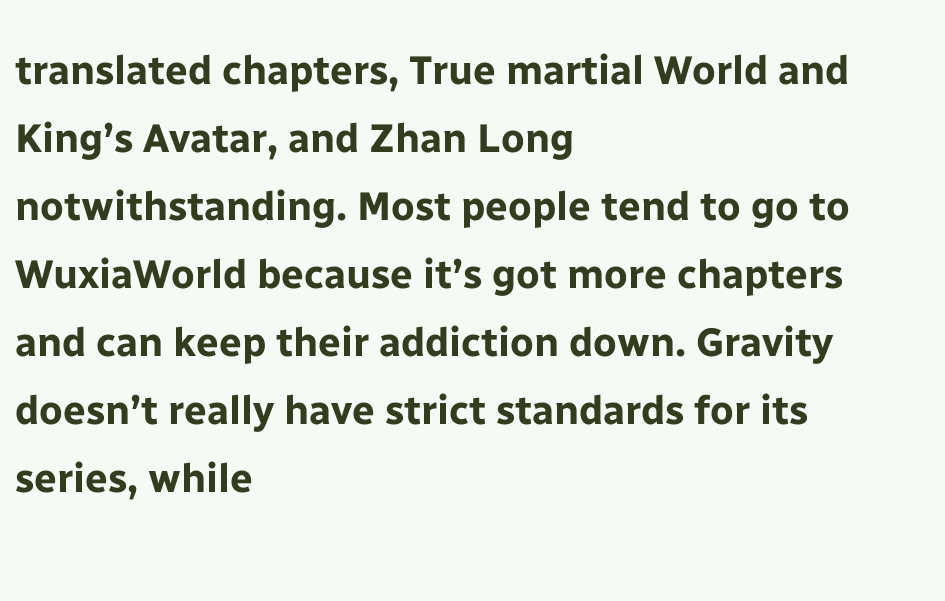translated chapters, True martial World and King’s Avatar, and Zhan Long notwithstanding. Most people tend to go to WuxiaWorld because it’s got more chapters and can keep their addiction down. Gravity doesn’t really have strict standards for its series, while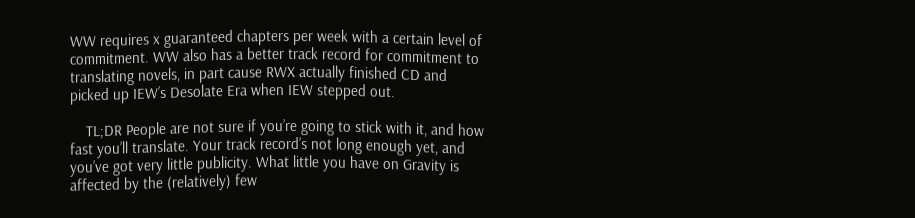WW requires x guaranteed chapters per week with a certain level of commitment. WW also has a better track record for commitment to translating novels, in part cause RWX actually finished CD and picked up IEW’s Desolate Era when IEW stepped out.

    TL;DR People are not sure if you’re going to stick with it, and how fast you’ll translate. Your track record’s not long enough yet, and you’ve got very little publicity. What little you have on Gravity is affected by the (relatively) few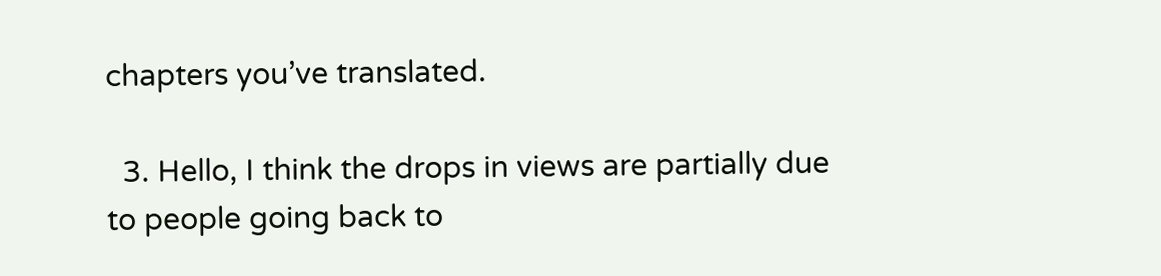chapters you’ve translated.

  3. Hello, I think the drops in views are partially due to people going back to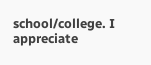school/college. I appreciate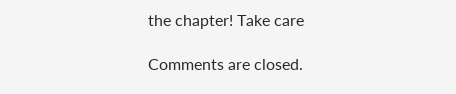the chapter! Take care

Comments are closed.